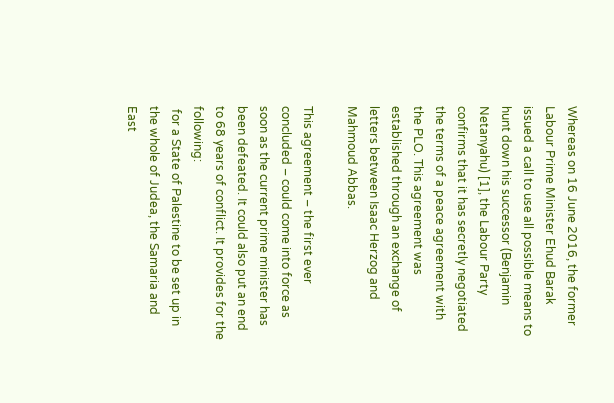Whereas on 16 June 2016, the former Labour Prime Minister Ehud Barak issued a call to use all possible means to hunt down his successor (Benjamin Netanyahu) [1], the Labour Party confirms that it has secretly negotiated the terms of a peace agreement with the PLO. This agreement was established through an exchange of letters between Isaac Herzog and Mahmoud Abbas.

This agreement – the first ever concluded – could come into force as soon as the current prime minister has been defeated. It could also put an end to 68 years of conflict. It provides for the following:
 for a State of Palestine to be set up in the whole of Judea, the Samaria and East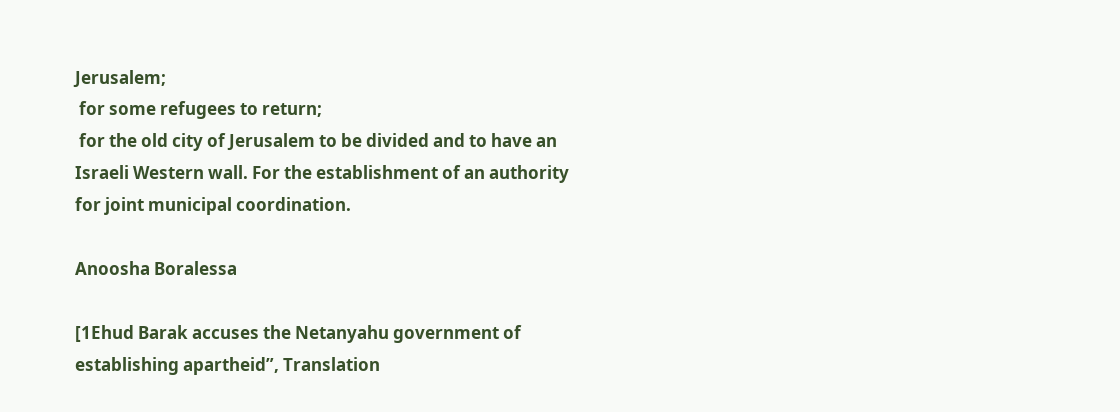Jerusalem;
 for some refugees to return;
 for the old city of Jerusalem to be divided and to have an Israeli Western wall. For the establishment of an authority for joint municipal coordination.

Anoosha Boralessa

[1Ehud Barak accuses the Netanyahu government of establishing apartheid”, Translation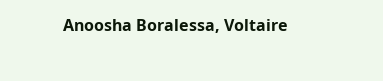Anoosha Boralessa, Voltaire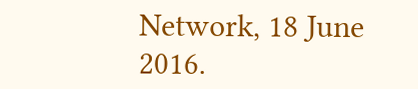Network, 18 June 2016.